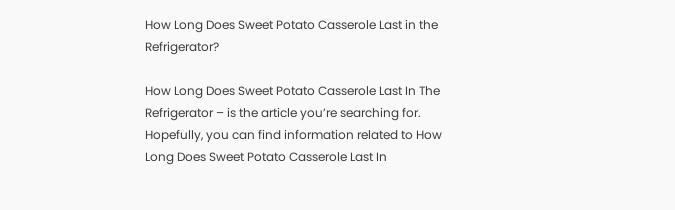How Long Does Sweet Potato Casserole Last in the Refrigerator?

How Long Does Sweet Potato Casserole Last In The Refrigerator – is the article you’re searching for. Hopefully, you can find information related to How Long Does Sweet Potato Casserole Last In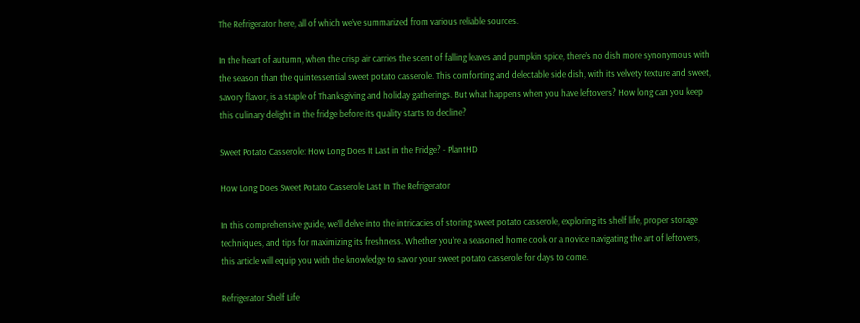The Refrigerator here, all of which we’ve summarized from various reliable sources.

In the heart of autumn, when the crisp air carries the scent of falling leaves and pumpkin spice, there’s no dish more synonymous with the season than the quintessential sweet potato casserole. This comforting and delectable side dish, with its velvety texture and sweet, savory flavor, is a staple of Thanksgiving and holiday gatherings. But what happens when you have leftovers? How long can you keep this culinary delight in the fridge before its quality starts to decline?

Sweet Potato Casserole: How Long Does It Last in the Fridge? - PlantHD

How Long Does Sweet Potato Casserole Last In The Refrigerator

In this comprehensive guide, we’ll delve into the intricacies of storing sweet potato casserole, exploring its shelf life, proper storage techniques, and tips for maximizing its freshness. Whether you’re a seasoned home cook or a novice navigating the art of leftovers, this article will equip you with the knowledge to savor your sweet potato casserole for days to come.

Refrigerator Shelf Life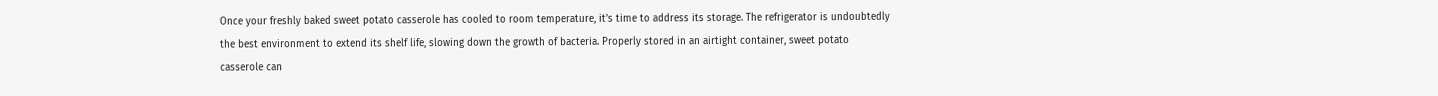Once your freshly baked sweet potato casserole has cooled to room temperature, it’s time to address its storage. The refrigerator is undoubtedly the best environment to extend its shelf life, slowing down the growth of bacteria. Properly stored in an airtight container, sweet potato casserole can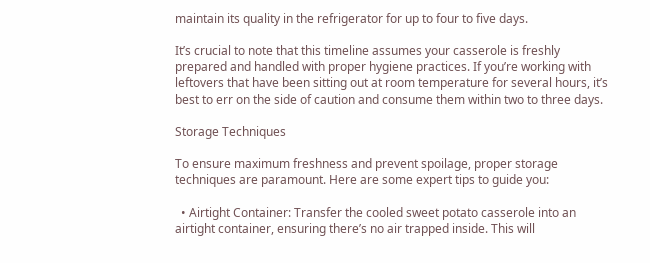maintain its quality in the refrigerator for up to four to five days.

It’s crucial to note that this timeline assumes your casserole is freshly prepared and handled with proper hygiene practices. If you’re working with leftovers that have been sitting out at room temperature for several hours, it’s best to err on the side of caution and consume them within two to three days.

Storage Techniques

To ensure maximum freshness and prevent spoilage, proper storage techniques are paramount. Here are some expert tips to guide you:

  • Airtight Container: Transfer the cooled sweet potato casserole into an airtight container, ensuring there’s no air trapped inside. This will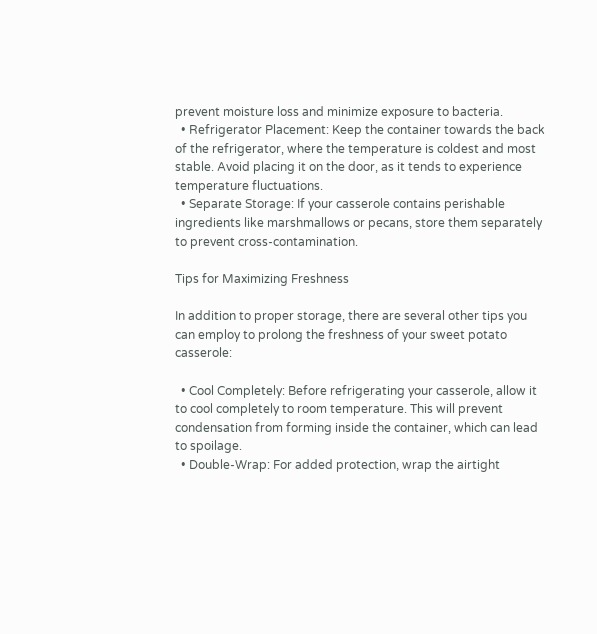prevent moisture loss and minimize exposure to bacteria.
  • Refrigerator Placement: Keep the container towards the back of the refrigerator, where the temperature is coldest and most stable. Avoid placing it on the door, as it tends to experience temperature fluctuations.
  • Separate Storage: If your casserole contains perishable ingredients like marshmallows or pecans, store them separately to prevent cross-contamination.

Tips for Maximizing Freshness

In addition to proper storage, there are several other tips you can employ to prolong the freshness of your sweet potato casserole:

  • Cool Completely: Before refrigerating your casserole, allow it to cool completely to room temperature. This will prevent condensation from forming inside the container, which can lead to spoilage.
  • Double-Wrap: For added protection, wrap the airtight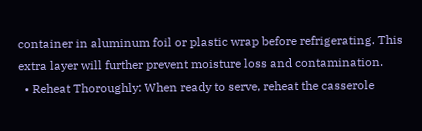container in aluminum foil or plastic wrap before refrigerating. This extra layer will further prevent moisture loss and contamination.
  • Reheat Thoroughly: When ready to serve, reheat the casserole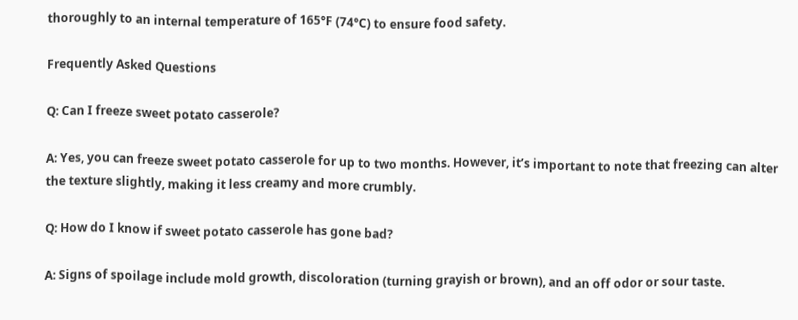thoroughly to an internal temperature of 165°F (74°C) to ensure food safety.

Frequently Asked Questions

Q: Can I freeze sweet potato casserole?

A: Yes, you can freeze sweet potato casserole for up to two months. However, it’s important to note that freezing can alter the texture slightly, making it less creamy and more crumbly.

Q: How do I know if sweet potato casserole has gone bad?

A: Signs of spoilage include mold growth, discoloration (turning grayish or brown), and an off odor or sour taste.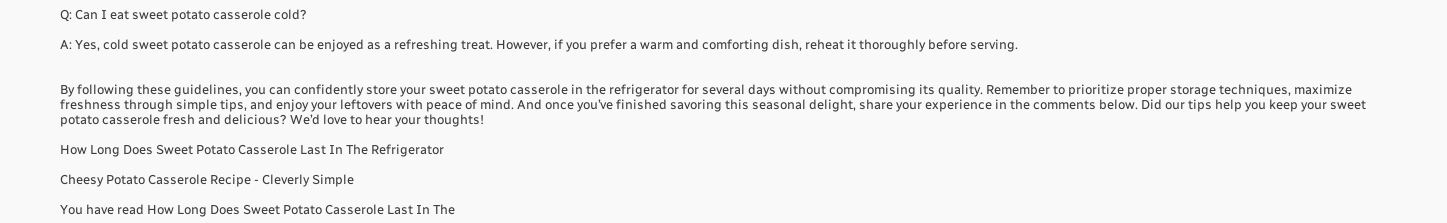Q: Can I eat sweet potato casserole cold?

A: Yes, cold sweet potato casserole can be enjoyed as a refreshing treat. However, if you prefer a warm and comforting dish, reheat it thoroughly before serving.


By following these guidelines, you can confidently store your sweet potato casserole in the refrigerator for several days without compromising its quality. Remember to prioritize proper storage techniques, maximize freshness through simple tips, and enjoy your leftovers with peace of mind. And once you’ve finished savoring this seasonal delight, share your experience in the comments below. Did our tips help you keep your sweet potato casserole fresh and delicious? We’d love to hear your thoughts!

How Long Does Sweet Potato Casserole Last In The Refrigerator

Cheesy Potato Casserole Recipe - Cleverly Simple

You have read How Long Does Sweet Potato Casserole Last In The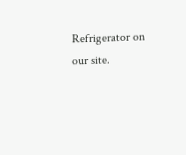Refrigerator on our site.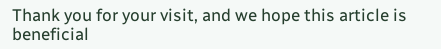Thank you for your visit, and we hope this article is beneficial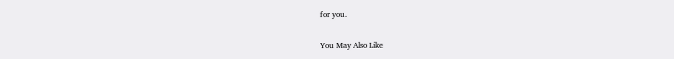for you.

You May Also Like